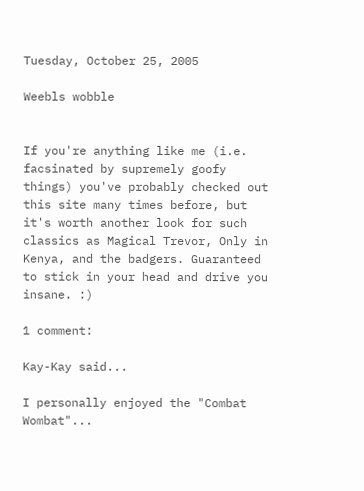Tuesday, October 25, 2005

Weebls wobble


If you're anything like me (i.e. facsinated by supremely goofy things) you've probably checked out this site many times before, but it's worth another look for such classics as Magical Trevor, Only in Kenya, and the badgers. Guaranteed to stick in your head and drive you insane. :)

1 comment:

Kay-Kay said...

I personally enjoyed the "Combat Wombat"...